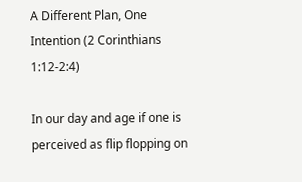A Different Plan, One Intention (2 Corinthians 1:12-2:4)

In our day and age if one is perceived as flip flopping on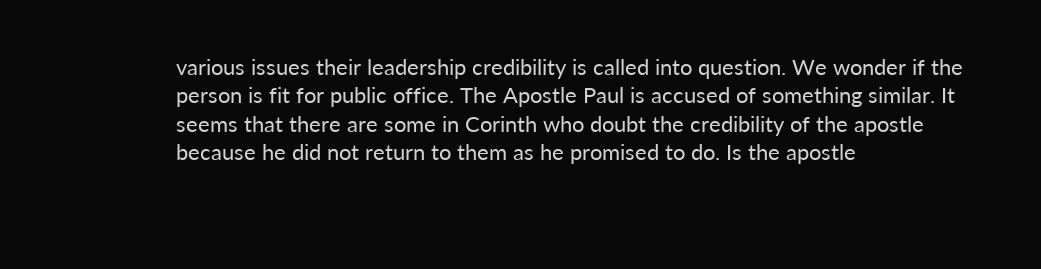various issues their leadership credibility is called into question. We wonder if the person is fit for public office. The Apostle Paul is accused of something similar. It seems that there are some in Corinth who doubt the credibility of the apostle because he did not return to them as he promised to do. Is the apostle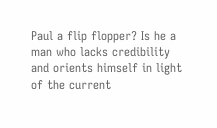Paul a flip flopper? Is he a man who lacks credibility and orients himself in light of the current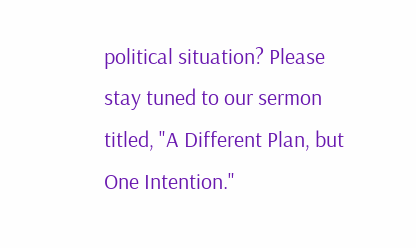political situation? Please stay tuned to our sermon titled, "A Different Plan, but One Intention."